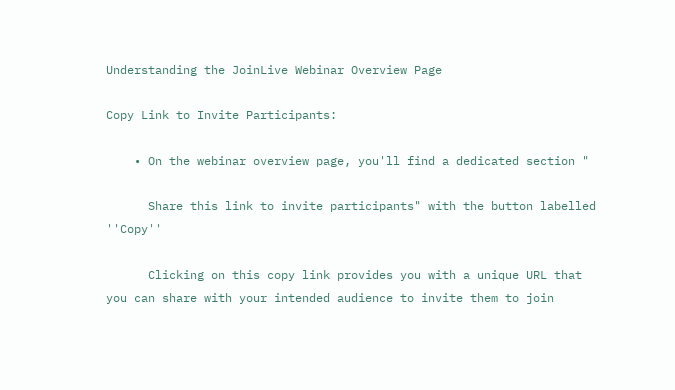Understanding the JoinLive Webinar Overview Page

Copy Link to Invite Participants:

    • On the webinar overview page, you'll find a dedicated section "

      Share this link to invite participants" with the button labelled ''Copy''

      Clicking on this copy link provides you with a unique URL that you can share with your intended audience to invite them to join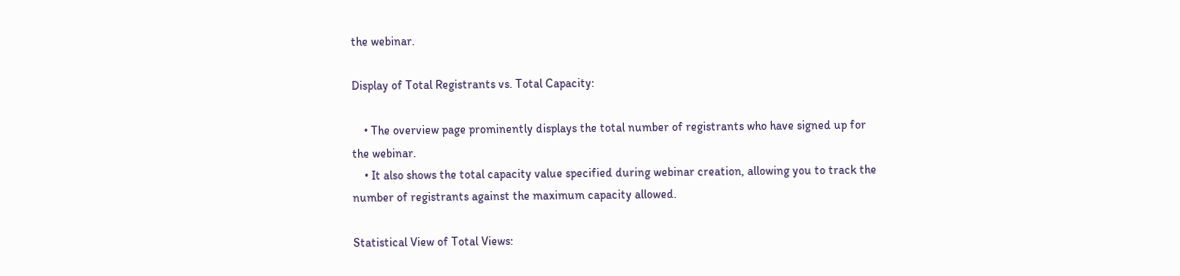the webinar.

Display of Total Registrants vs. Total Capacity:

    • The overview page prominently displays the total number of registrants who have signed up for the webinar.
    • It also shows the total capacity value specified during webinar creation, allowing you to track the number of registrants against the maximum capacity allowed.

Statistical View of Total Views: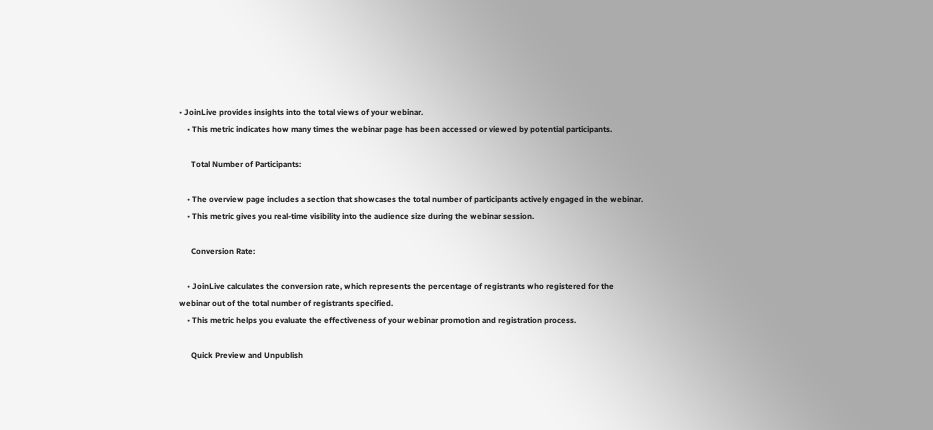• JoinLive provides insights into the total views of your webinar.
    • This metric indicates how many times the webinar page has been accessed or viewed by potential participants.

      Total Number of Participants:

    • The overview page includes a section that showcases the total number of participants actively engaged in the webinar.
    • This metric gives you real-time visibility into the audience size during the webinar session.

      Conversion Rate:

    • JoinLive calculates the conversion rate, which represents the percentage of registrants who registered for the webinar out of the total number of registrants specified.
    • This metric helps you evaluate the effectiveness of your webinar promotion and registration process.

      Quick Preview and Unpublish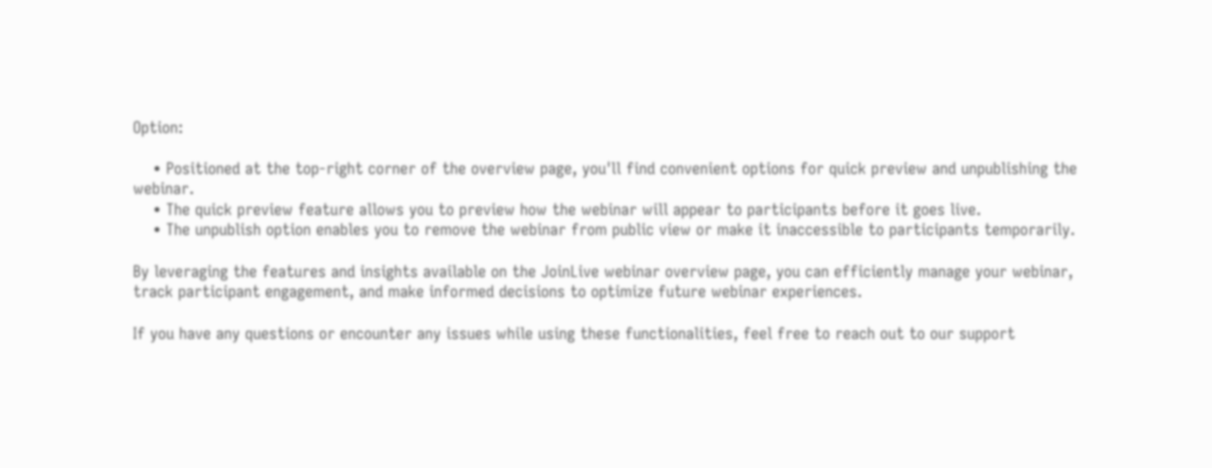Option:

    • Positioned at the top-right corner of the overview page, you'll find convenient options for quick preview and unpublishing the webinar.
    • The quick preview feature allows you to preview how the webinar will appear to participants before it goes live.
    • The unpublish option enables you to remove the webinar from public view or make it inaccessible to participants temporarily.

By leveraging the features and insights available on the JoinLive webinar overview page, you can efficiently manage your webinar, track participant engagement, and make informed decisions to optimize future webinar experiences.

If you have any questions or encounter any issues while using these functionalities, feel free to reach out to our support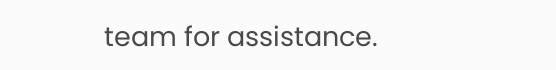team for assistance.